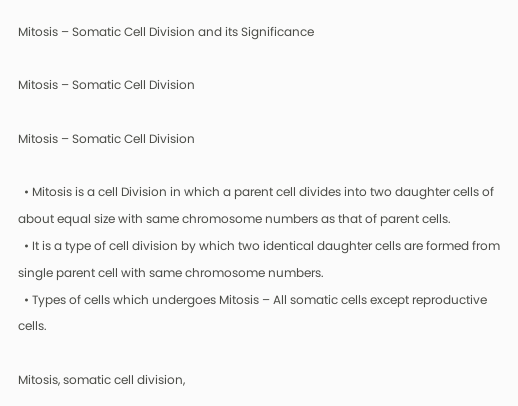Mitosis – Somatic Cell Division and its Significance

Mitosis – Somatic Cell Division

Mitosis – Somatic Cell Division

  • Mitosis is a cell Division in which a parent cell divides into two daughter cells of about equal size with same chromosome numbers as that of parent cells.
  • It is a type of cell division by which two identical daughter cells are formed from single parent cell with same chromosome numbers.
  • Types of cells which undergoes Mitosis – All somatic cells except reproductive cells.

Mitosis, somatic cell division,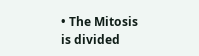• The Mitosis is divided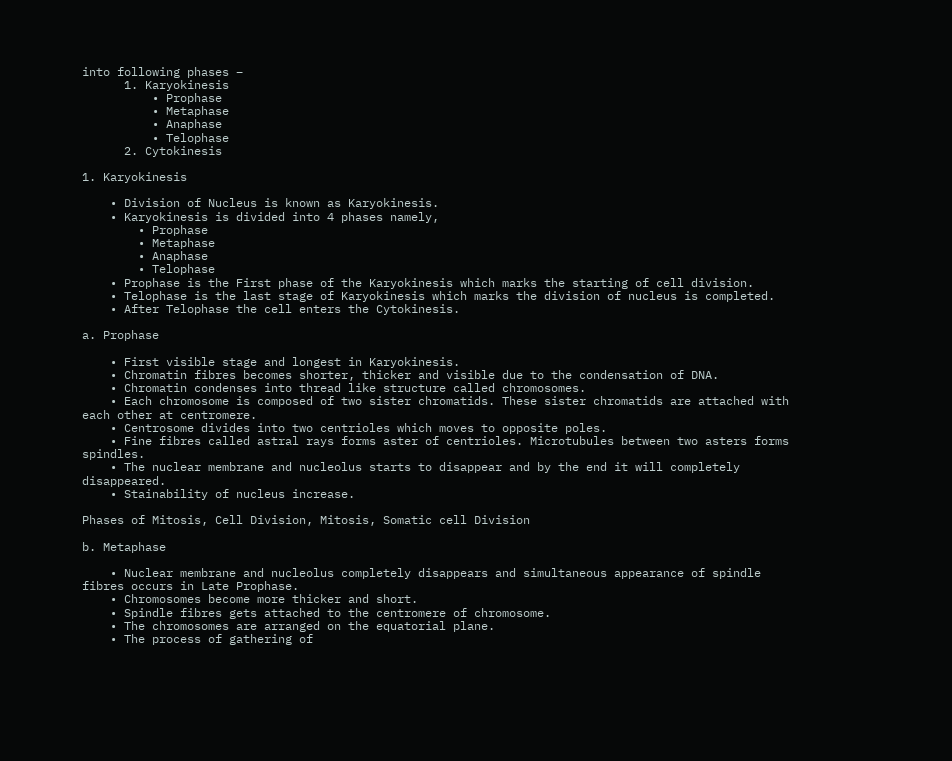into following phases –
      1. Karyokinesis
          • Prophase
          • Metaphase
          • Anaphase
          • Telophase
      2. Cytokinesis

1. Karyokinesis

    • Division of Nucleus is known as Karyokinesis.
    • Karyokinesis is divided into 4 phases namely,
        • Prophase
        • Metaphase
        • Anaphase
        • Telophase
    • Prophase is the First phase of the Karyokinesis which marks the starting of cell division.
    • Telophase is the last stage of Karyokinesis which marks the division of nucleus is completed.
    • After Telophase the cell enters the Cytokinesis.

a. Prophase

    • First visible stage and longest in Karyokinesis.
    • Chromatin fibres becomes shorter, thicker and visible due to the condensation of DNA.
    • Chromatin condenses into thread like structure called chromosomes.
    • Each chromosome is composed of two sister chromatids. These sister chromatids are attached with each other at centromere.
    • Centrosome divides into two centrioles which moves to opposite poles.
    • Fine fibres called astral rays forms aster of centrioles. Microtubules between two asters forms spindles.
    • The nuclear membrane and nucleolus starts to disappear and by the end it will completely disappeared.
    • Stainability of nucleus increase.

Phases of Mitosis, Cell Division, Mitosis, Somatic cell Division

b. Metaphase

    • Nuclear membrane and nucleolus completely disappears and simultaneous appearance of spindle fibres occurs in Late Prophase.
    • Chromosomes become more thicker and short.
    • Spindle fibres gets attached to the centromere of chromosome.
    • The chromosomes are arranged on the equatorial plane.
    • The process of gathering of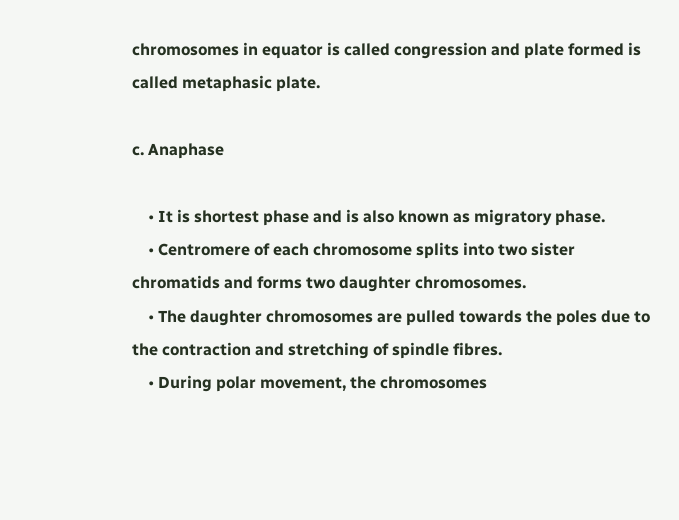chromosomes in equator is called congression and plate formed is called metaphasic plate.

c. Anaphase

    • It is shortest phase and is also known as migratory phase.
    • Centromere of each chromosome splits into two sister chromatids and forms two daughter chromosomes.
    • The daughter chromosomes are pulled towards the poles due to the contraction and stretching of spindle fibres.
    • During polar movement, the chromosomes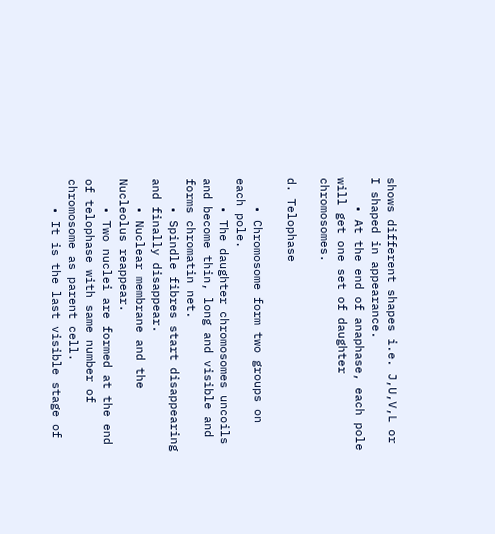shows different shapes i.e. J,U,V,L or I shaped in appearance.
    • At the end of anaphase, each pole will get one set of daughter chromosomes.

d. Telophase

    • Chromosome form two groups on each pole.
    • The daughter chromosomes uncoils and become thin, long and visible and forms chromatin net.
    • Spindle fibres start disappearing and finally disappear.
    • Nuclear membrane and the Nucleolus reappear.
    • Two nuclei are formed at the end of telophase with same number of chromosome as parent cell.
    • It is the last visible stage of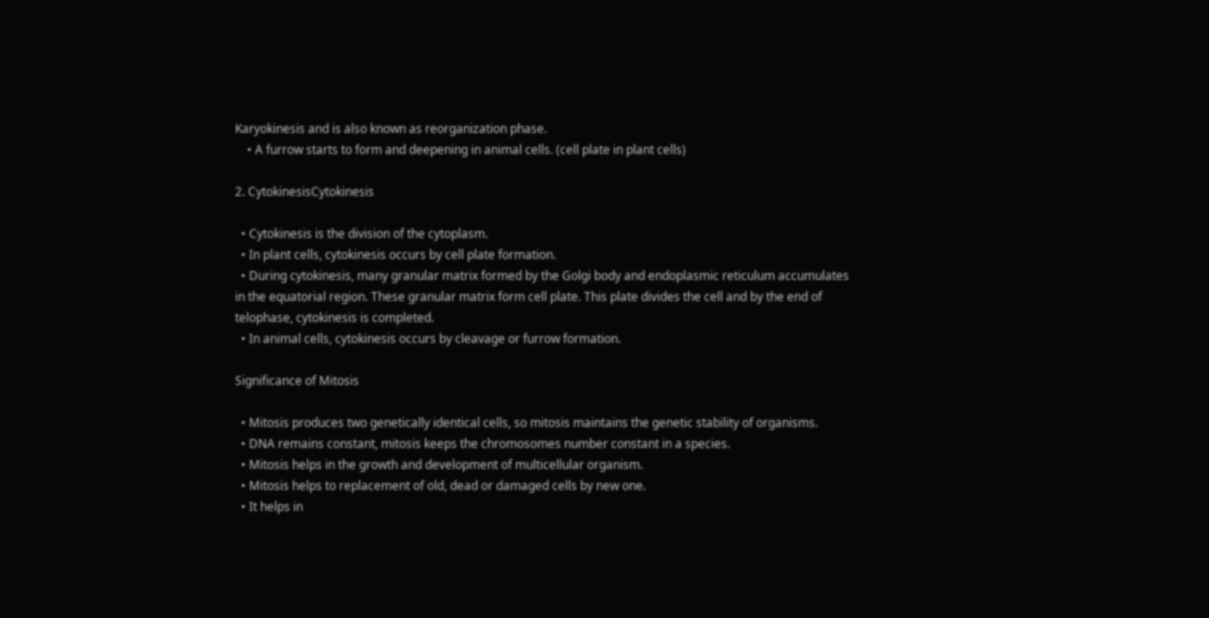Karyokinesis and is also known as reorganization phase.
    • A furrow starts to form and deepening in animal cells. (cell plate in plant cells)

2. CytokinesisCytokinesis

  • Cytokinesis is the division of the cytoplasm.
  • In plant cells, cytokinesis occurs by cell plate formation.
  • During cytokinesis, many granular matrix formed by the Golgi body and endoplasmic reticulum accumulates in the equatorial region. These granular matrix form cell plate. This plate divides the cell and by the end of telophase, cytokinesis is completed.
  • In animal cells, cytokinesis occurs by cleavage or furrow formation.

Significance of Mitosis

  • Mitosis produces two genetically identical cells, so mitosis maintains the genetic stability of organisms.
  • DNA remains constant, mitosis keeps the chromosomes number constant in a species.
  • Mitosis helps in the growth and development of multicellular organism.
  • Mitosis helps to replacement of old, dead or damaged cells by new one.
  • It helps in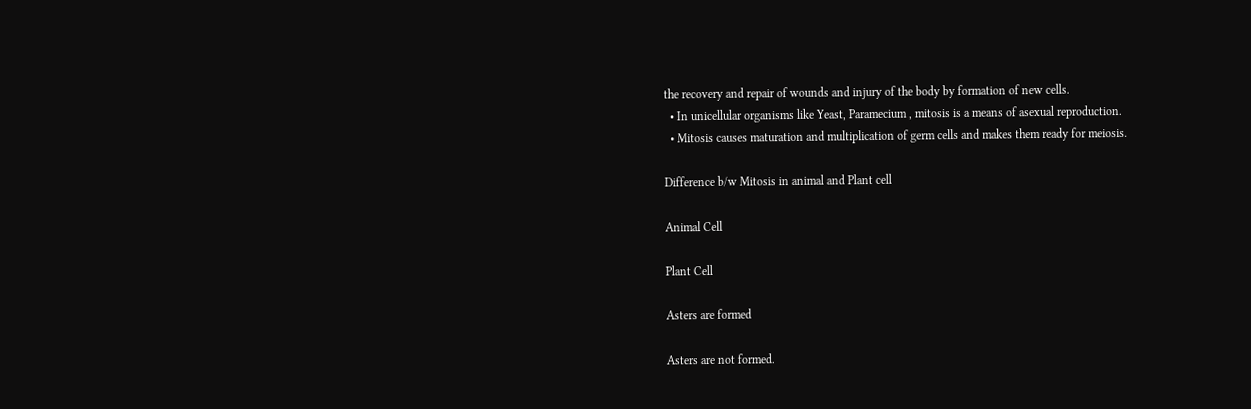the recovery and repair of wounds and injury of the body by formation of new cells.
  • In unicellular organisms like Yeast, Paramecium , mitosis is a means of asexual reproduction.
  • Mitosis causes maturation and multiplication of germ cells and makes them ready for meiosis.

Difference b/w Mitosis in animal and Plant cell

Animal Cell

Plant Cell

Asters are formed

Asters are not formed.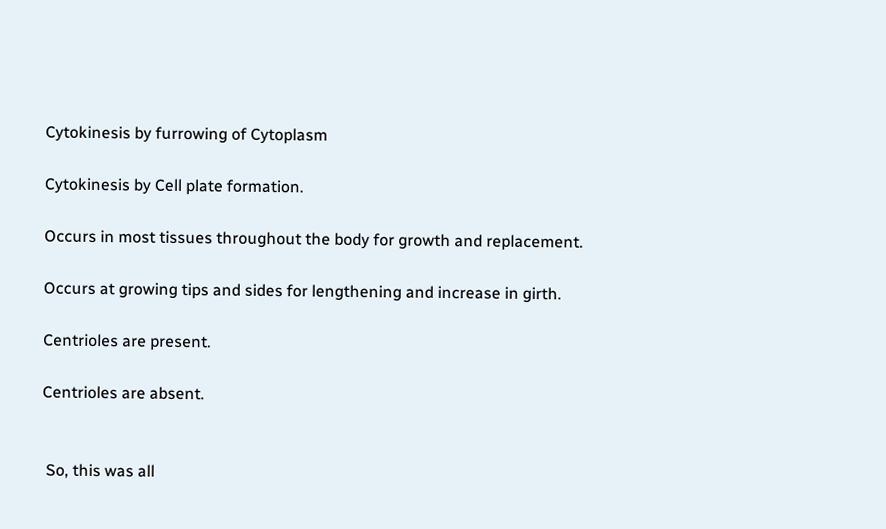Cytokinesis by furrowing of Cytoplasm

Cytokinesis by Cell plate formation.

Occurs in most tissues throughout the body for growth and replacement.

Occurs at growing tips and sides for lengthening and increase in girth.

Centrioles are present.

Centrioles are absent.


 So, this was all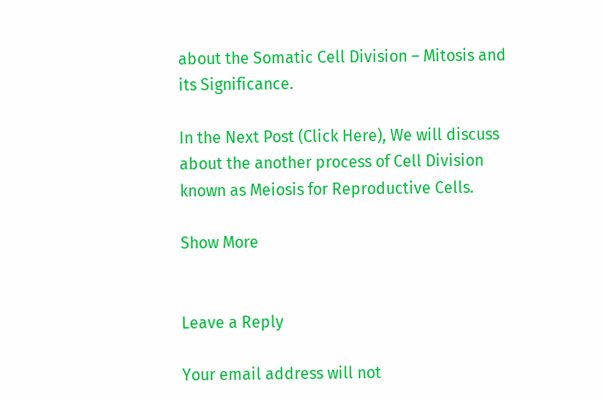about the Somatic Cell Division – Mitosis and its Significance.

In the Next Post (Click Here), We will discuss about the another process of Cell Division known as Meiosis for Reproductive Cells.

Show More


Leave a Reply

Your email address will not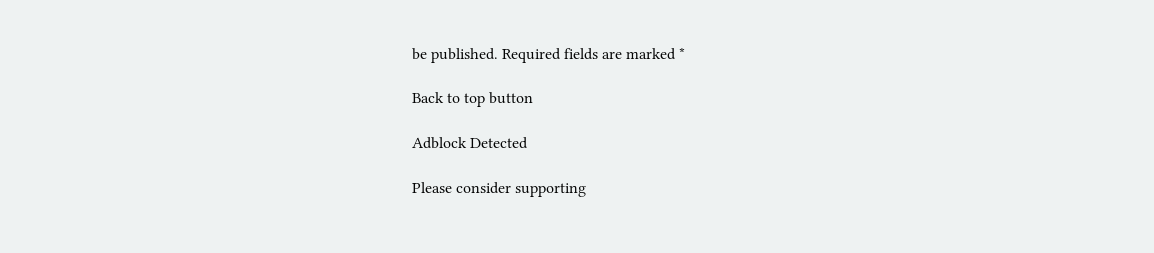be published. Required fields are marked *

Back to top button

Adblock Detected

Please consider supporting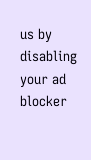us by disabling your ad blocker